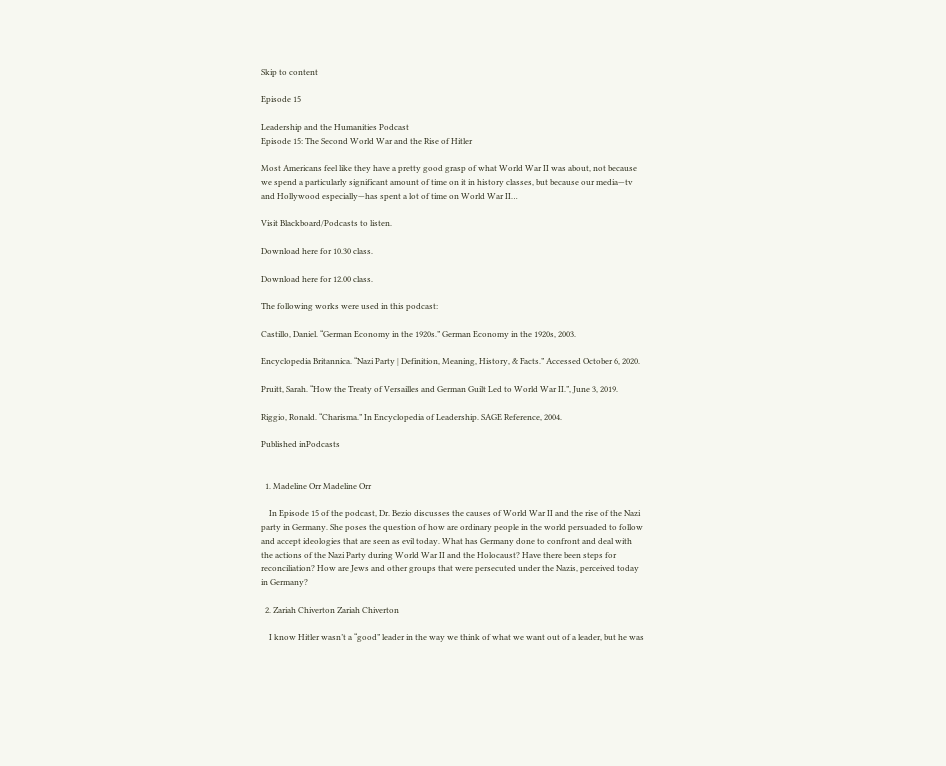Skip to content

Episode 15

Leadership and the Humanities Podcast
Episode 15: The Second World War and the Rise of Hitler

Most Americans feel like they have a pretty good grasp of what World War II was about, not because we spend a particularly significant amount of time on it in history classes, but because our media—tv and Hollywood especially—has spent a lot of time on World War II…

Visit Blackboard/Podcasts to listen.

Download here for 10.30 class.

Download here for 12.00 class.

The following works were used in this podcast:

Castillo, Daniel. “German Economy in the 1920s.” German Economy in the 1920s, 2003.

Encyclopedia Britannica. “Nazi Party | Definition, Meaning, History, & Facts.” Accessed October 6, 2020.

Pruitt, Sarah. “How the Treaty of Versailles and German Guilt Led to World War II.”, June 3, 2019.

Riggio, Ronald. “Charisma.” In Encyclopedia of Leadership. SAGE Reference, 2004.

Published inPodcasts


  1. Madeline Orr Madeline Orr

    In Episode 15 of the podcast, Dr. Bezio discusses the causes of World War II and the rise of the Nazi party in Germany. She poses the question of how are ordinary people in the world persuaded to follow and accept ideologies that are seen as evil today. What has Germany done to confront and deal with the actions of the Nazi Party during World War II and the Holocaust? Have there been steps for reconciliation? How are Jews and other groups that were persecuted under the Nazis, perceived today in Germany?

  2. Zariah Chiverton Zariah Chiverton

    I know Hitler wasn’t a “good” leader in the way we think of what we want out of a leader, but he was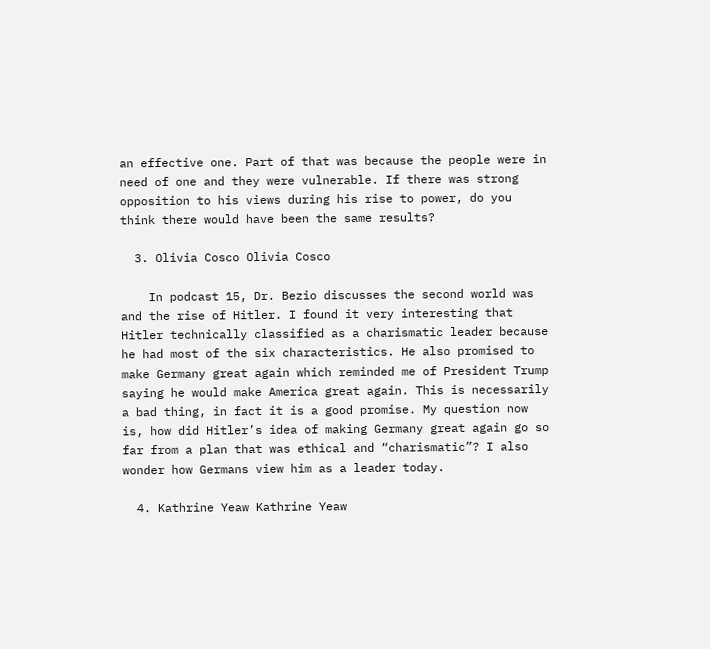an effective one. Part of that was because the people were in need of one and they were vulnerable. If there was strong opposition to his views during his rise to power, do you think there would have been the same results?

  3. Olivia Cosco Olivia Cosco

    In podcast 15, Dr. Bezio discusses the second world was and the rise of Hitler. I found it very interesting that Hitler technically classified as a charismatic leader because he had most of the six characteristics. He also promised to make Germany great again which reminded me of President Trump saying he would make America great again. This is necessarily a bad thing, in fact it is a good promise. My question now is, how did Hitler’s idea of making Germany great again go so far from a plan that was ethical and “charismatic”? I also wonder how Germans view him as a leader today.

  4. Kathrine Yeaw Kathrine Yeaw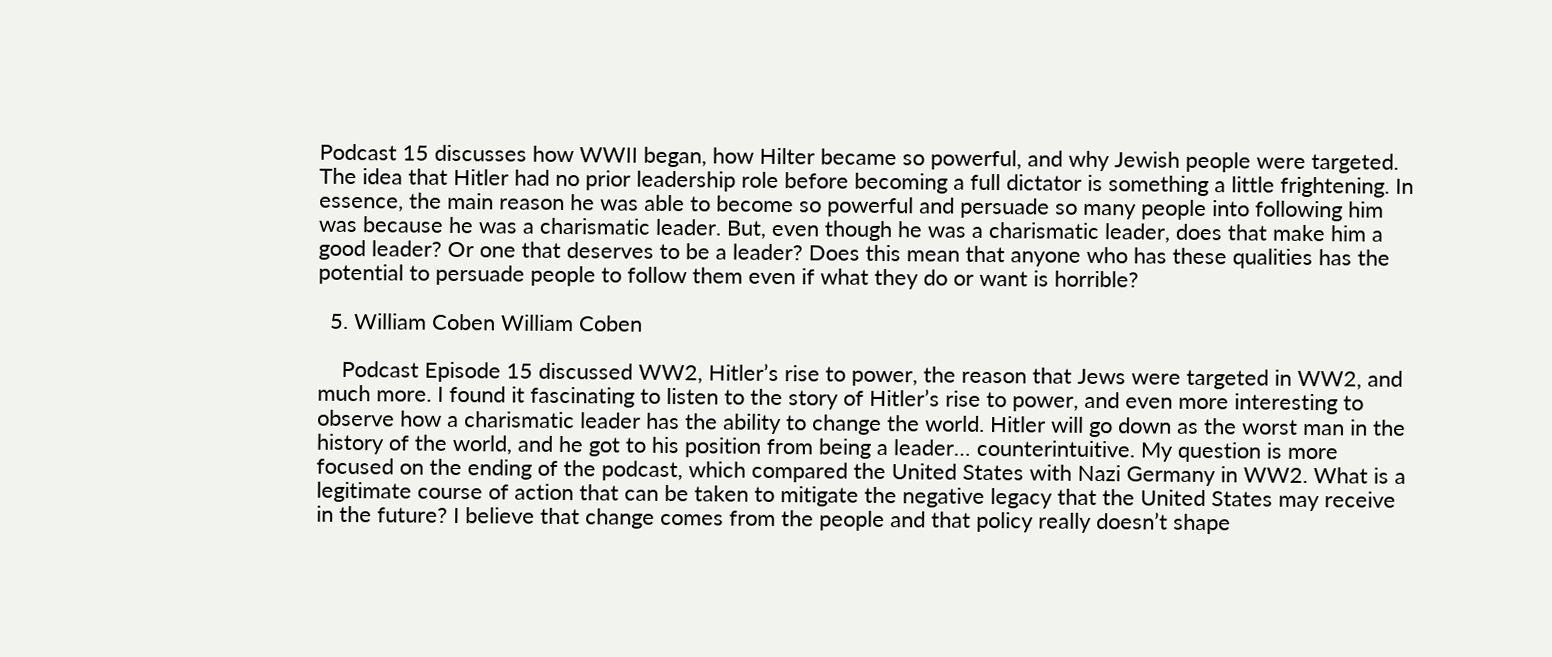Podcast 15 discusses how WWII began, how Hilter became so powerful, and why Jewish people were targeted. The idea that Hitler had no prior leadership role before becoming a full dictator is something a little frightening. In essence, the main reason he was able to become so powerful and persuade so many people into following him was because he was a charismatic leader. But, even though he was a charismatic leader, does that make him a good leader? Or one that deserves to be a leader? Does this mean that anyone who has these qualities has the potential to persuade people to follow them even if what they do or want is horrible?

  5. William Coben William Coben

    Podcast Episode 15 discussed WW2, Hitler’s rise to power, the reason that Jews were targeted in WW2, and much more. I found it fascinating to listen to the story of Hitler’s rise to power, and even more interesting to observe how a charismatic leader has the ability to change the world. Hitler will go down as the worst man in the history of the world, and he got to his position from being a leader… counterintuitive. My question is more focused on the ending of the podcast, which compared the United States with Nazi Germany in WW2. What is a legitimate course of action that can be taken to mitigate the negative legacy that the United States may receive in the future? I believe that change comes from the people and that policy really doesn’t shape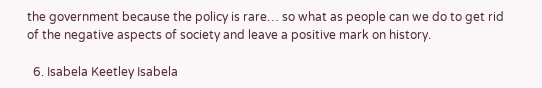the government because the policy is rare… so what as people can we do to get rid of the negative aspects of society and leave a positive mark on history.

  6. Isabela Keetley Isabela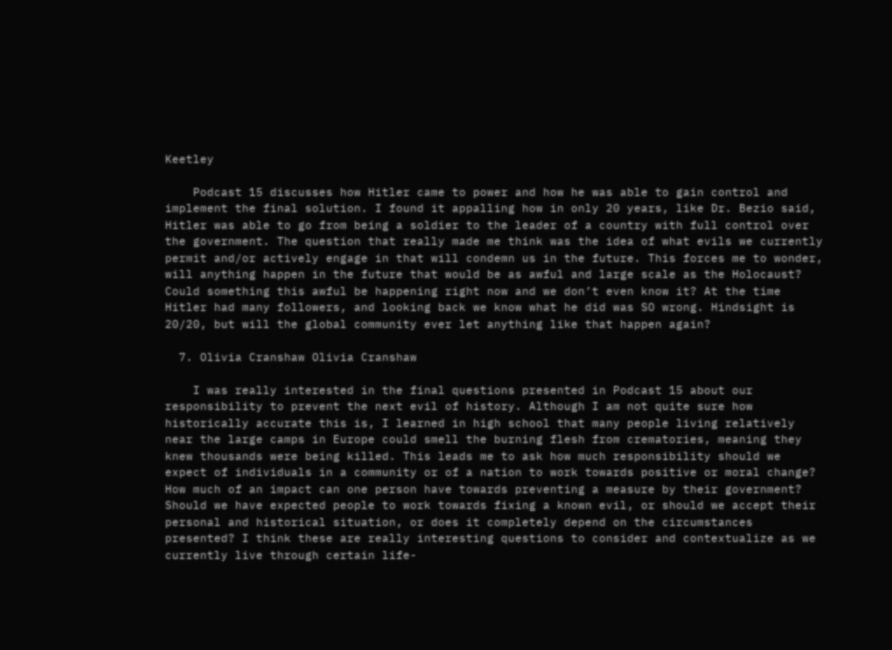Keetley

    Podcast 15 discusses how Hitler came to power and how he was able to gain control and implement the final solution. I found it appalling how in only 20 years, like Dr. Bezio said, Hitler was able to go from being a soldier to the leader of a country with full control over the government. The question that really made me think was the idea of what evils we currently permit and/or actively engage in that will condemn us in the future. This forces me to wonder, will anything happen in the future that would be as awful and large scale as the Holocaust? Could something this awful be happening right now and we don’t even know it? At the time Hitler had many followers, and looking back we know what he did was SO wrong. Hindsight is 20/20, but will the global community ever let anything like that happen again?

  7. Olivia Cranshaw Olivia Cranshaw

    I was really interested in the final questions presented in Podcast 15 about our responsibility to prevent the next evil of history. Although I am not quite sure how historically accurate this is, I learned in high school that many people living relatively near the large camps in Europe could smell the burning flesh from crematories, meaning they knew thousands were being killed. This leads me to ask how much responsibility should we expect of individuals in a community or of a nation to work towards positive or moral change? How much of an impact can one person have towards preventing a measure by their government? Should we have expected people to work towards fixing a known evil, or should we accept their personal and historical situation, or does it completely depend on the circumstances presented? I think these are really interesting questions to consider and contextualize as we currently live through certain life-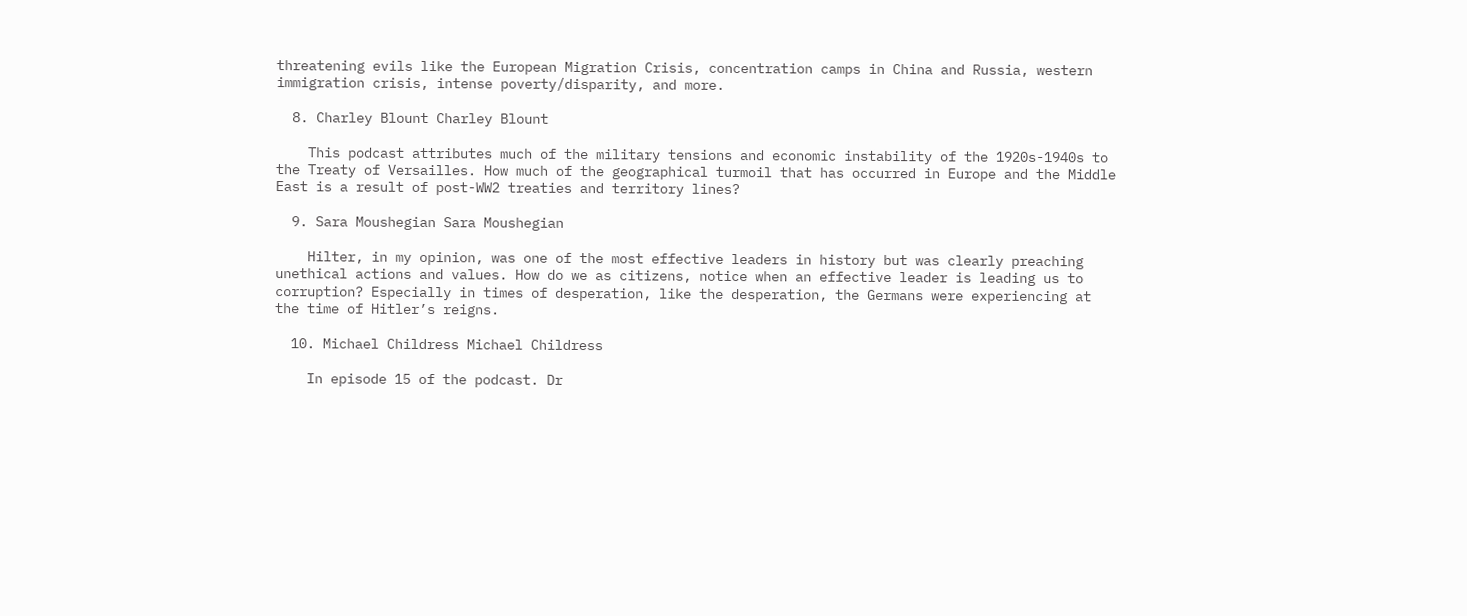threatening evils like the European Migration Crisis, concentration camps in China and Russia, western immigration crisis, intense poverty/disparity, and more.

  8. Charley Blount Charley Blount

    This podcast attributes much of the military tensions and economic instability of the 1920s-1940s to the Treaty of Versailles. How much of the geographical turmoil that has occurred in Europe and the Middle East is a result of post-WW2 treaties and territory lines?

  9. Sara Moushegian Sara Moushegian

    Hilter, in my opinion, was one of the most effective leaders in history but was clearly preaching unethical actions and values. How do we as citizens, notice when an effective leader is leading us to corruption? Especially in times of desperation, like the desperation, the Germans were experiencing at the time of Hitler’s reigns.

  10. Michael Childress Michael Childress

    In episode 15 of the podcast. Dr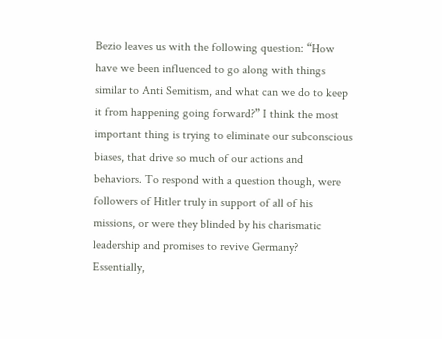Bezio leaves us with the following question: “How have we been influenced to go along with things similar to Anti Semitism, and what can we do to keep it from happening going forward?” I think the most important thing is trying to eliminate our subconscious biases, that drive so much of our actions and behaviors. To respond with a question though, were followers of Hitler truly in support of all of his missions, or were they blinded by his charismatic leadership and promises to revive Germany? Essentially,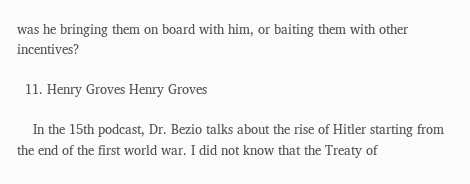was he bringing them on board with him, or baiting them with other incentives?

  11. Henry Groves Henry Groves

    In the 15th podcast, Dr. Bezio talks about the rise of Hitler starting from the end of the first world war. I did not know that the Treaty of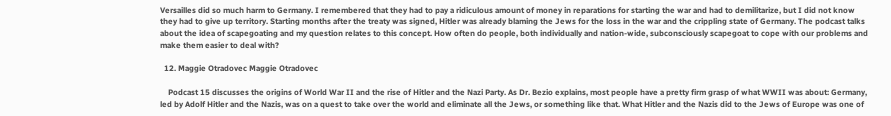Versailles did so much harm to Germany. I remembered that they had to pay a ridiculous amount of money in reparations for starting the war and had to demilitarize, but I did not know they had to give up territory. Starting months after the treaty was signed, Hitler was already blaming the Jews for the loss in the war and the crippling state of Germany. The podcast talks about the idea of scapegoating and my question relates to this concept. How often do people, both individually and nation-wide, subconsciously scapegoat to cope with our problems and make them easier to deal with?

  12. Maggie Otradovec Maggie Otradovec

    Podcast 15 discusses the origins of World War II and the rise of Hitler and the Nazi Party. As Dr. Bezio explains, most people have a pretty firm grasp of what WWII was about: Germany, led by Adolf Hitler and the Nazis, was on a quest to take over the world and eliminate all the Jews, or something like that. What Hitler and the Nazis did to the Jews of Europe was one of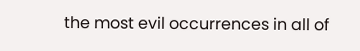the most evil occurrences in all of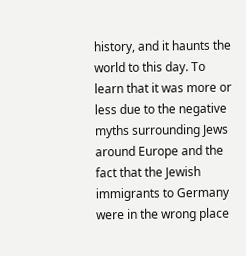history, and it haunts the world to this day. To learn that it was more or less due to the negative myths surrounding Jews around Europe and the fact that the Jewish immigrants to Germany were in the wrong place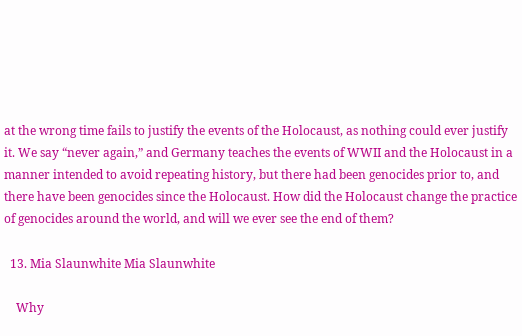at the wrong time fails to justify the events of the Holocaust, as nothing could ever justify it. We say “never again,” and Germany teaches the events of WWII and the Holocaust in a manner intended to avoid repeating history, but there had been genocides prior to, and there have been genocides since the Holocaust. How did the Holocaust change the practice of genocides around the world, and will we ever see the end of them?

  13. Mia Slaunwhite Mia Slaunwhite

    Why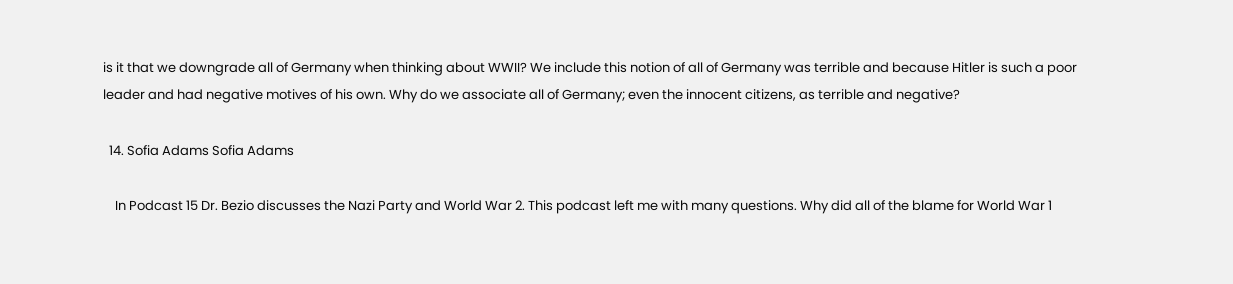is it that we downgrade all of Germany when thinking about WWII? We include this notion of all of Germany was terrible and because Hitler is such a poor leader and had negative motives of his own. Why do we associate all of Germany; even the innocent citizens, as terrible and negative?

  14. Sofia Adams Sofia Adams

    In Podcast 15 Dr. Bezio discusses the Nazi Party and World War 2. This podcast left me with many questions. Why did all of the blame for World War 1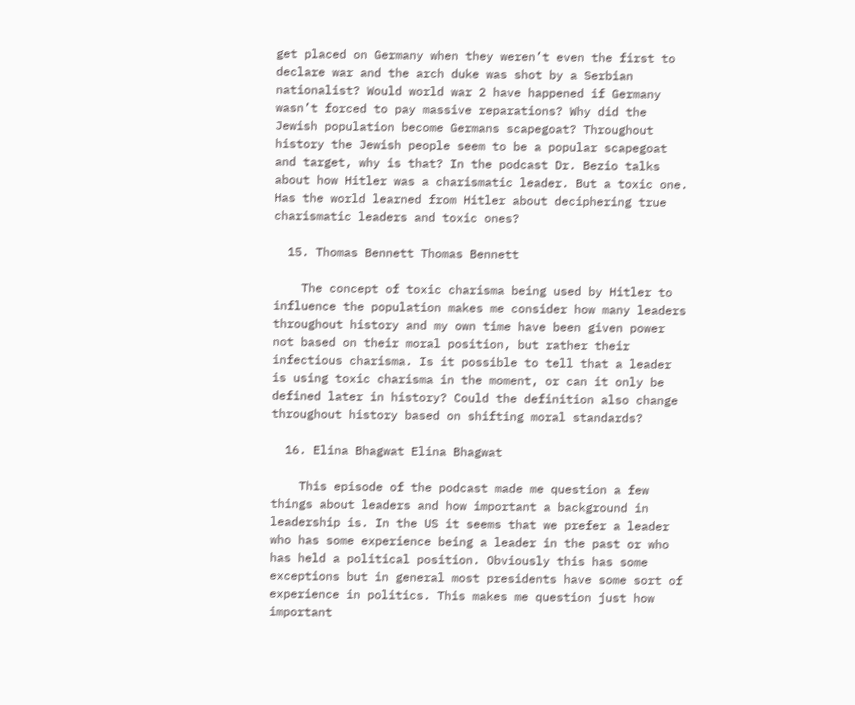get placed on Germany when they weren’t even the first to declare war and the arch duke was shot by a Serbian nationalist? Would world war 2 have happened if Germany wasn’t forced to pay massive reparations? Why did the Jewish population become Germans scapegoat? Throughout history the Jewish people seem to be a popular scapegoat and target, why is that? In the podcast Dr. Bezio talks about how Hitler was a charismatic leader. But a toxic one. Has the world learned from Hitler about deciphering true charismatic leaders and toxic ones?

  15. Thomas Bennett Thomas Bennett

    The concept of toxic charisma being used by Hitler to influence the population makes me consider how many leaders throughout history and my own time have been given power not based on their moral position, but rather their infectious charisma. Is it possible to tell that a leader is using toxic charisma in the moment, or can it only be defined later in history? Could the definition also change throughout history based on shifting moral standards?

  16. Elina Bhagwat Elina Bhagwat

    This episode of the podcast made me question a few things about leaders and how important a background in leadership is. In the US it seems that we prefer a leader who has some experience being a leader in the past or who has held a political position. Obviously this has some exceptions but in general most presidents have some sort of experience in politics. This makes me question just how important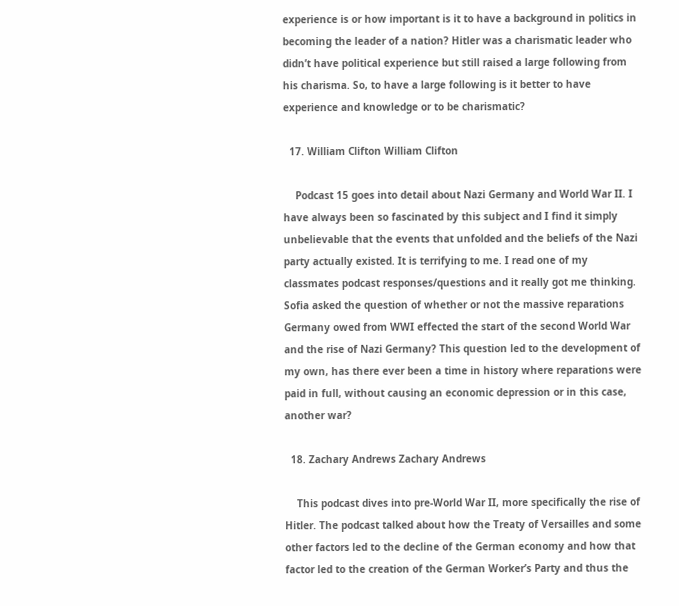experience is or how important is it to have a background in politics in becoming the leader of a nation? Hitler was a charismatic leader who didn’t have political experience but still raised a large following from his charisma. So, to have a large following is it better to have experience and knowledge or to be charismatic?

  17. William Clifton William Clifton

    Podcast 15 goes into detail about Nazi Germany and World War II. I have always been so fascinated by this subject and I find it simply unbelievable that the events that unfolded and the beliefs of the Nazi party actually existed. It is terrifying to me. I read one of my classmates podcast responses/questions and it really got me thinking. Sofia asked the question of whether or not the massive reparations Germany owed from WWI effected the start of the second World War and the rise of Nazi Germany? This question led to the development of my own, has there ever been a time in history where reparations were paid in full, without causing an economic depression or in this case, another war?

  18. Zachary Andrews Zachary Andrews

    This podcast dives into pre-World War II, more specifically the rise of Hitler. The podcast talked about how the Treaty of Versailles and some other factors led to the decline of the German economy and how that factor led to the creation of the German Worker’s Party and thus the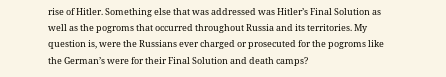rise of Hitler. Something else that was addressed was Hitler’s Final Solution as well as the pogroms that occurred throughout Russia and its territories. My question is, were the Russians ever charged or prosecuted for the pogroms like the German’s were for their Final Solution and death camps?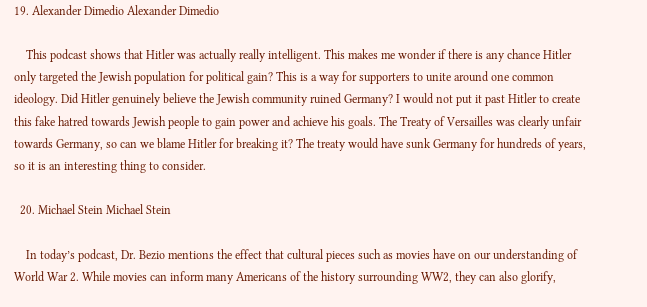19. Alexander Dimedio Alexander Dimedio

    This podcast shows that Hitler was actually really intelligent. This makes me wonder if there is any chance Hitler only targeted the Jewish population for political gain? This is a way for supporters to unite around one common ideology. Did Hitler genuinely believe the Jewish community ruined Germany? I would not put it past Hitler to create this fake hatred towards Jewish people to gain power and achieve his goals. The Treaty of Versailles was clearly unfair towards Germany, so can we blame Hitler for breaking it? The treaty would have sunk Germany for hundreds of years, so it is an interesting thing to consider.

  20. Michael Stein Michael Stein

    In today’s podcast, Dr. Bezio mentions the effect that cultural pieces such as movies have on our understanding of World War 2. While movies can inform many Americans of the history surrounding WW2, they can also glorify,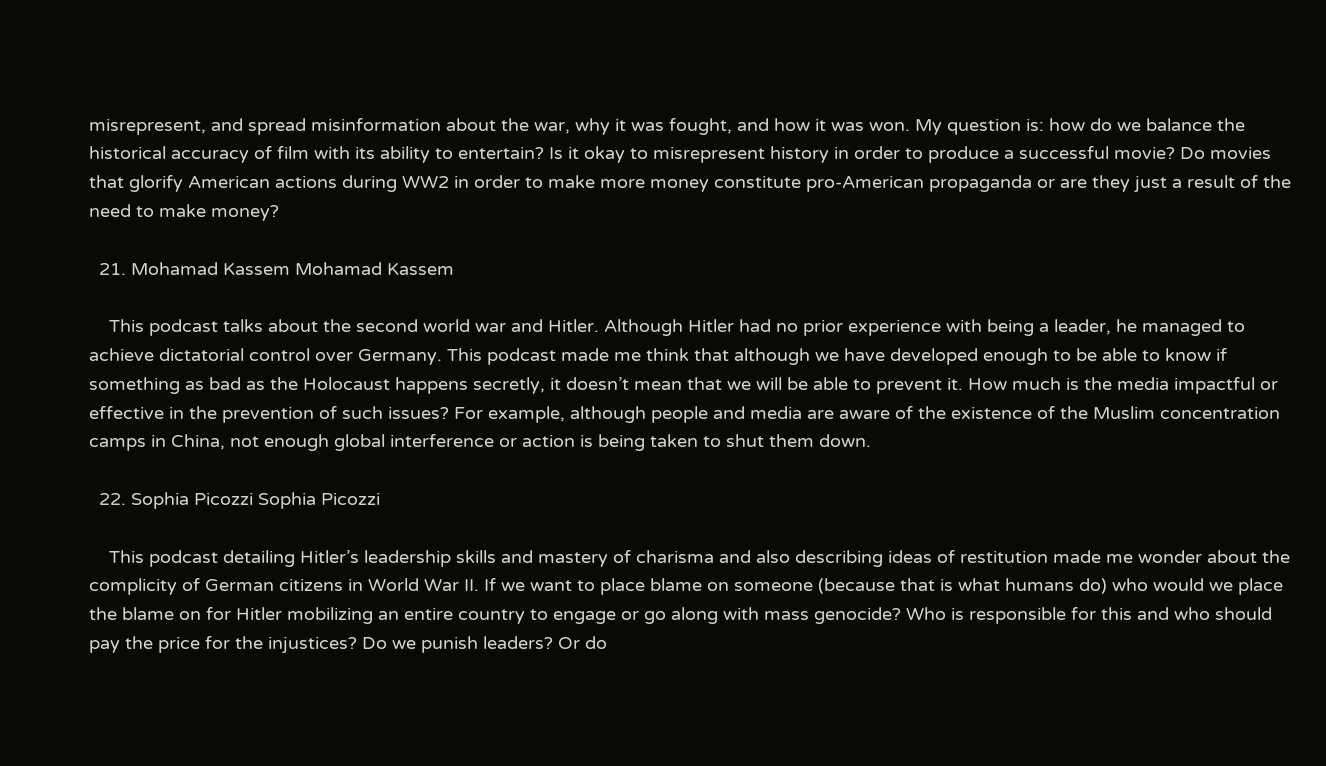misrepresent, and spread misinformation about the war, why it was fought, and how it was won. My question is: how do we balance the historical accuracy of film with its ability to entertain? Is it okay to misrepresent history in order to produce a successful movie? Do movies that glorify American actions during WW2 in order to make more money constitute pro-American propaganda or are they just a result of the need to make money?

  21. Mohamad Kassem Mohamad Kassem

    This podcast talks about the second world war and Hitler. Although Hitler had no prior experience with being a leader, he managed to achieve dictatorial control over Germany. This podcast made me think that although we have developed enough to be able to know if something as bad as the Holocaust happens secretly, it doesn’t mean that we will be able to prevent it. How much is the media impactful or effective in the prevention of such issues? For example, although people and media are aware of the existence of the Muslim concentration camps in China, not enough global interference or action is being taken to shut them down.

  22. Sophia Picozzi Sophia Picozzi

    This podcast detailing Hitler’s leadership skills and mastery of charisma and also describing ideas of restitution made me wonder about the complicity of German citizens in World War II. If we want to place blame on someone (because that is what humans do) who would we place the blame on for Hitler mobilizing an entire country to engage or go along with mass genocide? Who is responsible for this and who should pay the price for the injustices? Do we punish leaders? Or do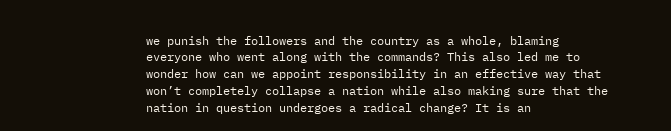we punish the followers and the country as a whole, blaming everyone who went along with the commands? This also led me to wonder how can we appoint responsibility in an effective way that won’t completely collapse a nation while also making sure that the nation in question undergoes a radical change? It is an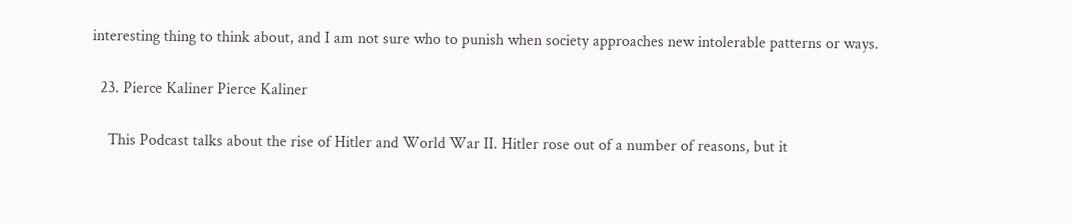interesting thing to think about, and I am not sure who to punish when society approaches new intolerable patterns or ways.

  23. Pierce Kaliner Pierce Kaliner

    This Podcast talks about the rise of Hitler and World War II. Hitler rose out of a number of reasons, but it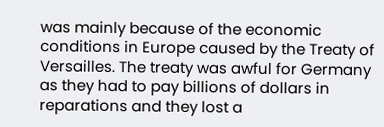was mainly because of the economic conditions in Europe caused by the Treaty of Versailles. The treaty was awful for Germany as they had to pay billions of dollars in reparations and they lost a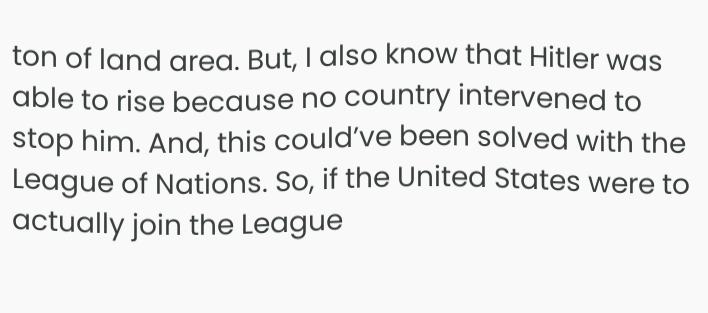ton of land area. But, I also know that Hitler was able to rise because no country intervened to stop him. And, this could’ve been solved with the League of Nations. So, if the United States were to actually join the League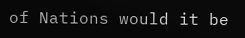of Nations would it be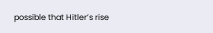possible that Hitler’s rise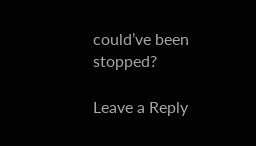could’ve been stopped?

Leave a Reply